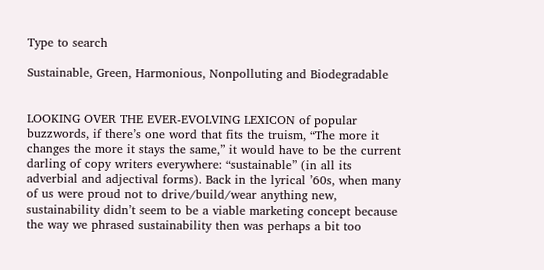Type to search

Sustainable, Green, Harmonious, Nonpolluting and Biodegradable


LOOKING OVER THE EVER-EVOLVING LEXICON of popular buzzwords, if there’s one word that fits the truism, “The more it changes the more it stays the same,” it would have to be the current darling of copy writers everywhere: “sustainable” (in all its adverbial and adjectival forms). Back in the lyrical ’60s, when many of us were proud not to drive/build/wear anything new, sustainability didn’t seem to be a viable marketing concept because the way we phrased sustainability then was perhaps a bit too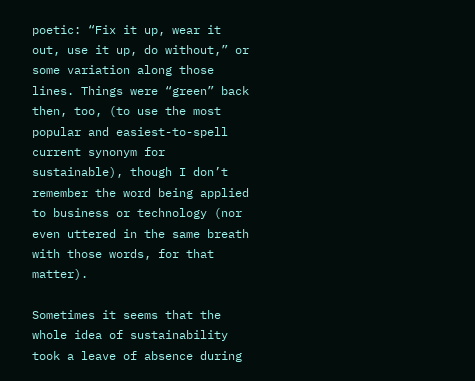poetic: “Fix it up, wear it out, use it up, do without,” or some variation along those lines. Things were “green” back then, too, (to use the most popular and easiest-to-spell current synonym for sustainable), though I don’t remember the word being applied to business or technology (nor even uttered in the same breath with those words, for that matter).

Sometimes it seems that the whole idea of sustainability took a leave of absence during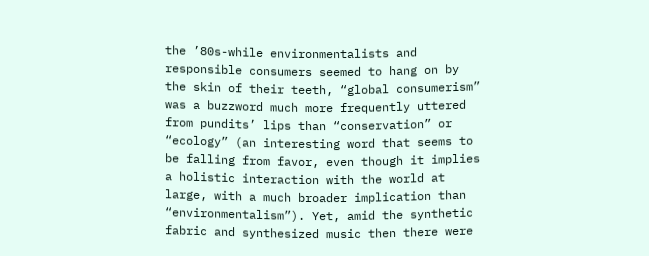the ’80s-while environmentalists and responsible consumers seemed to hang on by the skin of their teeth, “global consumerism” was a buzzword much more frequently uttered from pundits’ lips than “conservation” or “ecology” (an interesting word that seems to be falling from favor, even though it implies a holistic interaction with the world at large, with a much broader implication than “environmentalism”). Yet, amid the synthetic fabric and synthesized music then there were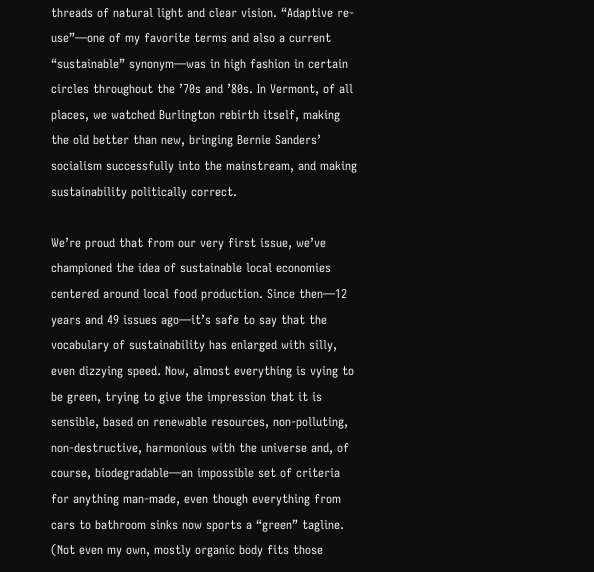threads of natural light and clear vision. “Adaptive re-use”—one of my favorite terms and also a current “sustainable” synonym—was in high fashion in certain circles throughout the ’70s and ’80s. In Vermont, of all places, we watched Burlington rebirth itself, making the old better than new, bringing Bernie Sanders’ socialism successfully into the mainstream, and making sustainability politically correct.

We’re proud that from our very first issue, we’ve championed the idea of sustainable local economies centered around local food production. Since then—12 years and 49 issues ago—it’s safe to say that the vocabulary of sustainability has enlarged with silly, even dizzying speed. Now, almost everything is vying to be green, trying to give the impression that it is sensible, based on renewable resources, non-polluting, non-destructive, harmonious with the universe and, of course, biodegradable—an impossible set of criteria for anything man-made, even though everything from cars to bathroom sinks now sports a “green” tagline. (Not even my own, mostly organic body fits those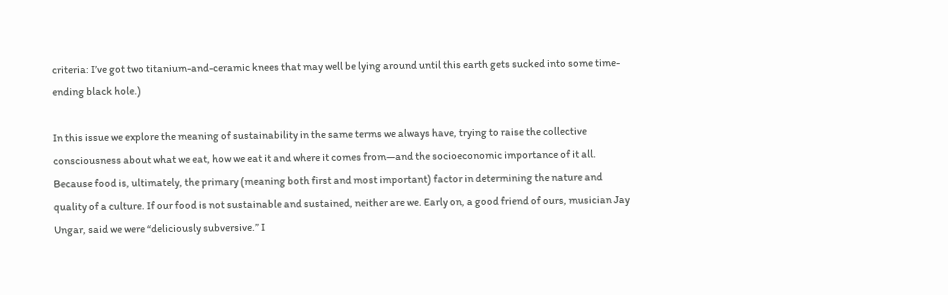criteria: I’ve got two titanium-and-ceramic knees that may well be lying around until this earth gets sucked into some time-ending black hole.)

In this issue we explore the meaning of sustainability in the same terms we always have, trying to raise the collective consciousness about what we eat, how we eat it and where it comes from—and the socioeconomic importance of it all. Because food is, ultimately, the primary (meaning both first and most important) factor in determining the nature and quality of a culture. If our food is not sustainable and sustained, neither are we. Early on, a good friend of ours, musician Jay Ungar, said we were “deliciously subversive.” I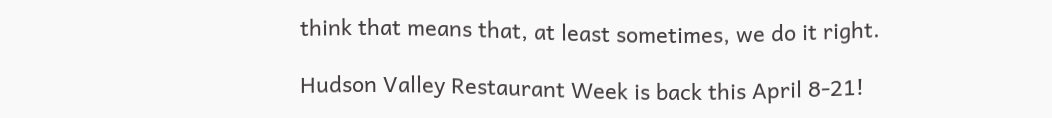think that means that, at least sometimes, we do it right.

Hudson Valley Restaurant Week is back this April 8-21!